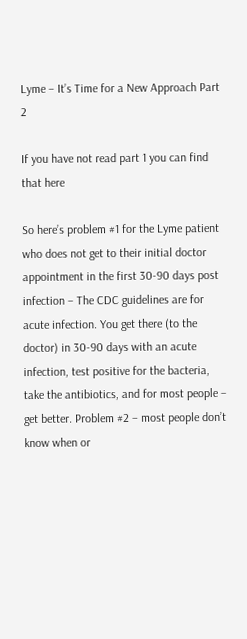Lyme – It’s Time for a New Approach Part 2

If you have not read part 1 you can find that here

So here’s problem #1 for the Lyme patient who does not get to their initial doctor appointment in the first 30-90 days post infection – The CDC guidelines are for acute infection. You get there (to the doctor) in 30-90 days with an acute infection, test positive for the bacteria, take the antibiotics, and for most people – get better. Problem #2 – most people don’t know when or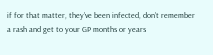if for that matter, they’ve been infected, don’t remember a rash and get to your GP months or years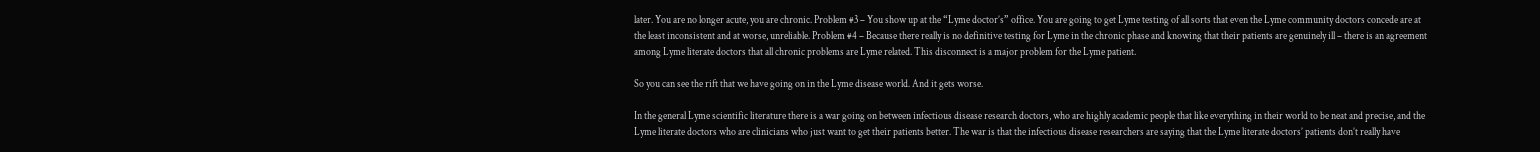later. You are no longer acute, you are chronic. Problem #3 – You show up at the “Lyme doctor’s” office. You are going to get Lyme testing of all sorts that even the Lyme community doctors concede are at the least inconsistent and at worse, unreliable. Problem #4 – Because there really is no definitive testing for Lyme in the chronic phase and knowing that their patients are genuinely ill – there is an agreement among Lyme literate doctors that all chronic problems are Lyme related. This disconnect is a major problem for the Lyme patient.

So you can see the rift that we have going on in the Lyme disease world. And it gets worse.

In the general Lyme scientific literature there is a war going on between infectious disease research doctors, who are highly academic people that like everything in their world to be neat and precise, and the Lyme literate doctors who are clinicians who just want to get their patients better. The war is that the infectious disease researchers are saying that the Lyme literate doctors’ patients don’t really have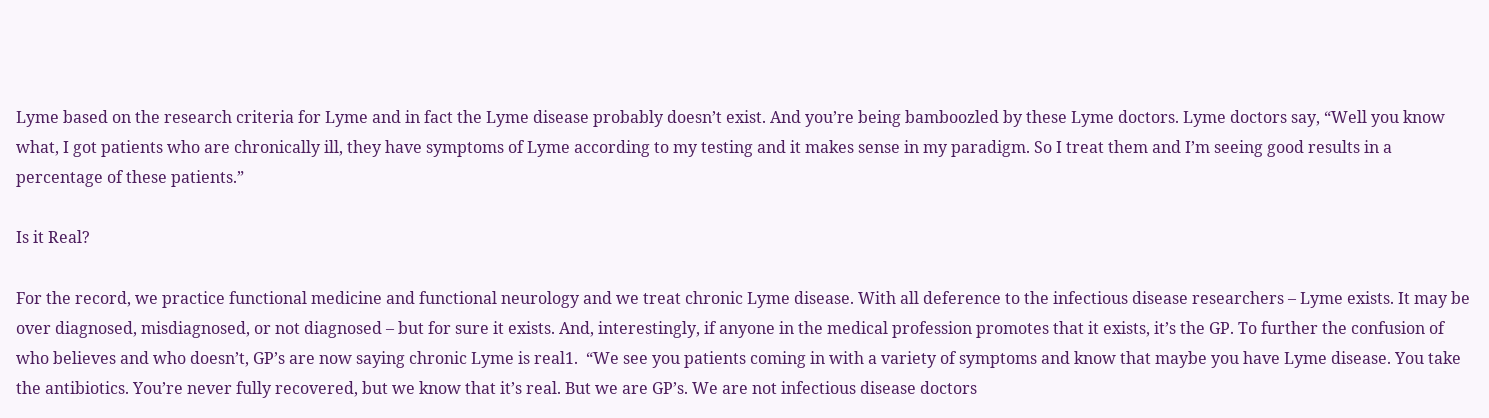Lyme based on the research criteria for Lyme and in fact the Lyme disease probably doesn’t exist. And you’re being bamboozled by these Lyme doctors. Lyme doctors say, “Well you know what, I got patients who are chronically ill, they have symptoms of Lyme according to my testing and it makes sense in my paradigm. So I treat them and I’m seeing good results in a percentage of these patients.”

Is it Real?

For the record, we practice functional medicine and functional neurology and we treat chronic Lyme disease. With all deference to the infectious disease researchers – Lyme exists. It may be over diagnosed, misdiagnosed, or not diagnosed – but for sure it exists. And, interestingly, if anyone in the medical profession promotes that it exists, it’s the GP. To further the confusion of who believes and who doesn’t, GP’s are now saying chronic Lyme is real1.  “We see you patients coming in with a variety of symptoms and know that maybe you have Lyme disease. You take the antibiotics. You’re never fully recovered, but we know that it’s real. But we are GP’s. We are not infectious disease doctors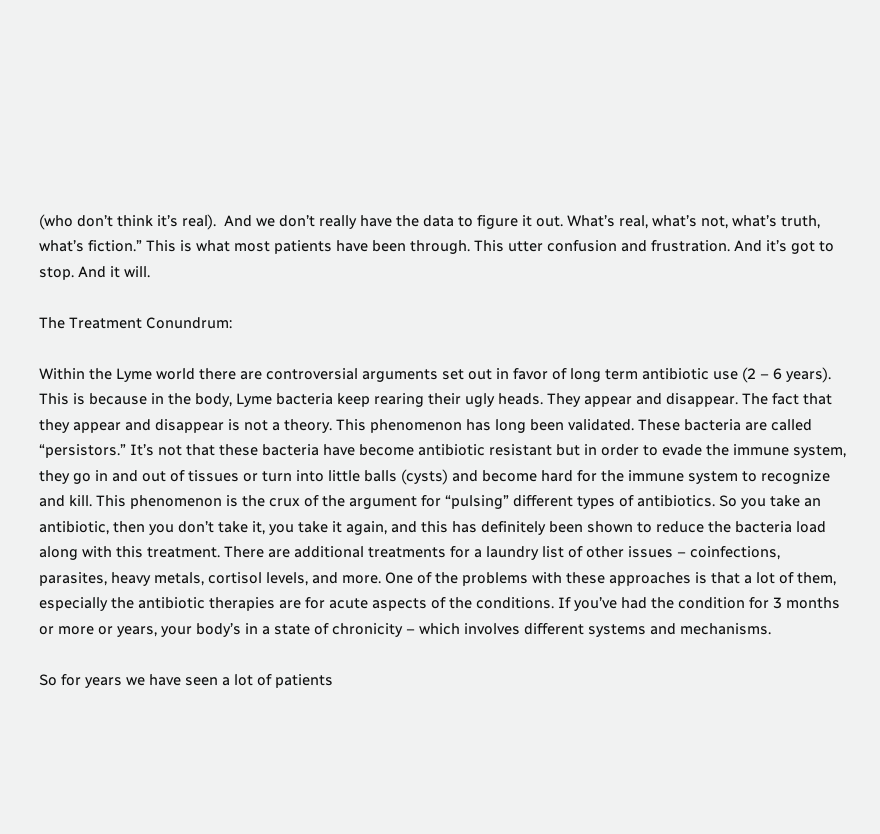(who don’t think it’s real).  And we don’t really have the data to figure it out. What’s real, what’s not, what’s truth, what’s fiction.” This is what most patients have been through. This utter confusion and frustration. And it’s got to stop. And it will.

The Treatment Conundrum:

Within the Lyme world there are controversial arguments set out in favor of long term antibiotic use (2 – 6 years). This is because in the body, Lyme bacteria keep rearing their ugly heads. They appear and disappear. The fact that they appear and disappear is not a theory. This phenomenon has long been validated. These bacteria are called “persistors.” It’s not that these bacteria have become antibiotic resistant but in order to evade the immune system, they go in and out of tissues or turn into little balls (cysts) and become hard for the immune system to recognize and kill. This phenomenon is the crux of the argument for “pulsing” different types of antibiotics. So you take an antibiotic, then you don’t take it, you take it again, and this has definitely been shown to reduce the bacteria load along with this treatment. There are additional treatments for a laundry list of other issues – coinfections, parasites, heavy metals, cortisol levels, and more. One of the problems with these approaches is that a lot of them, especially the antibiotic therapies are for acute aspects of the conditions. If you’ve had the condition for 3 months or more or years, your body’s in a state of chronicity – which involves different systems and mechanisms.

So for years we have seen a lot of patients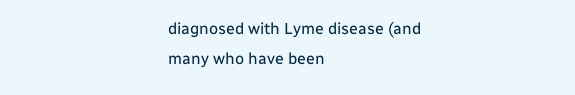diagnosed with Lyme disease (and many who have been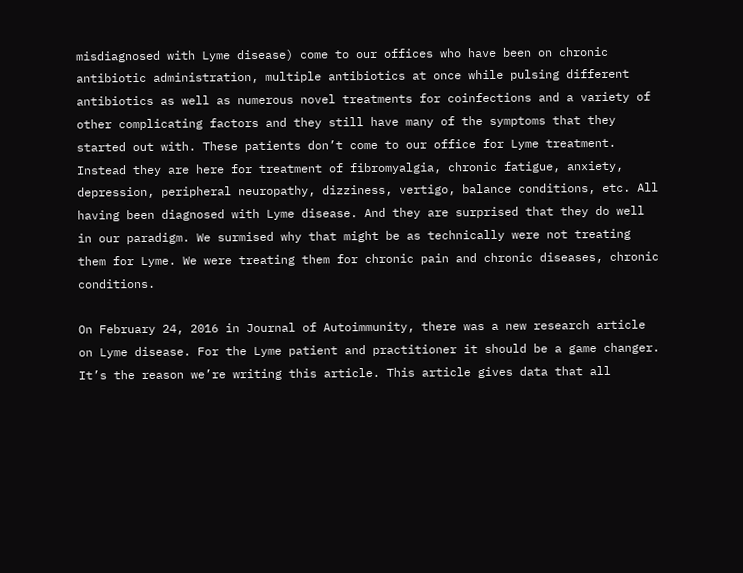misdiagnosed with Lyme disease) come to our offices who have been on chronic antibiotic administration, multiple antibiotics at once while pulsing different antibiotics as well as numerous novel treatments for coinfections and a variety of other complicating factors and they still have many of the symptoms that they started out with. These patients don’t come to our office for Lyme treatment. Instead they are here for treatment of fibromyalgia, chronic fatigue, anxiety, depression, peripheral neuropathy, dizziness, vertigo, balance conditions, etc. All having been diagnosed with Lyme disease. And they are surprised that they do well in our paradigm. We surmised why that might be as technically were not treating them for Lyme. We were treating them for chronic pain and chronic diseases, chronic conditions.

On February 24, 2016 in Journal of Autoimmunity, there was a new research article on Lyme disease. For the Lyme patient and practitioner it should be a game changer. It’s the reason we’re writing this article. This article gives data that all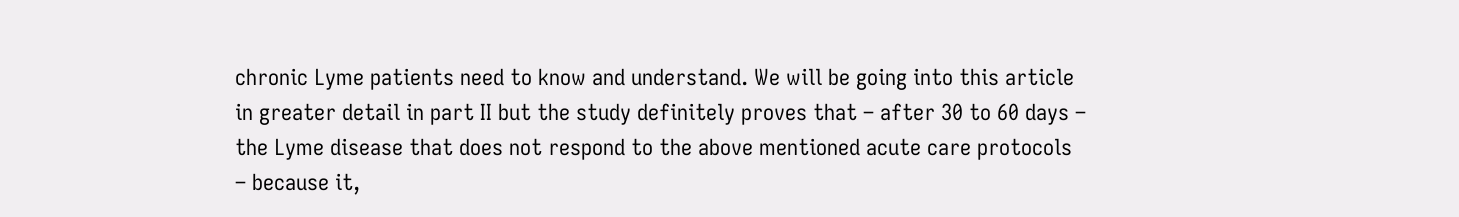chronic Lyme patients need to know and understand. We will be going into this article in greater detail in part II but the study definitely proves that – after 30 to 60 days – the Lyme disease that does not respond to the above mentioned acute care protocols  – because it,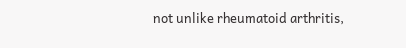not unlike rheumatoid arthritis,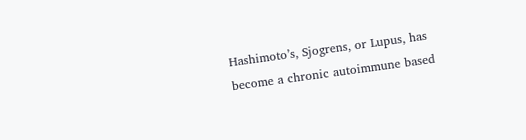Hashimoto’s, Sjogrens, or Lupus, has become a chronic autoimmune based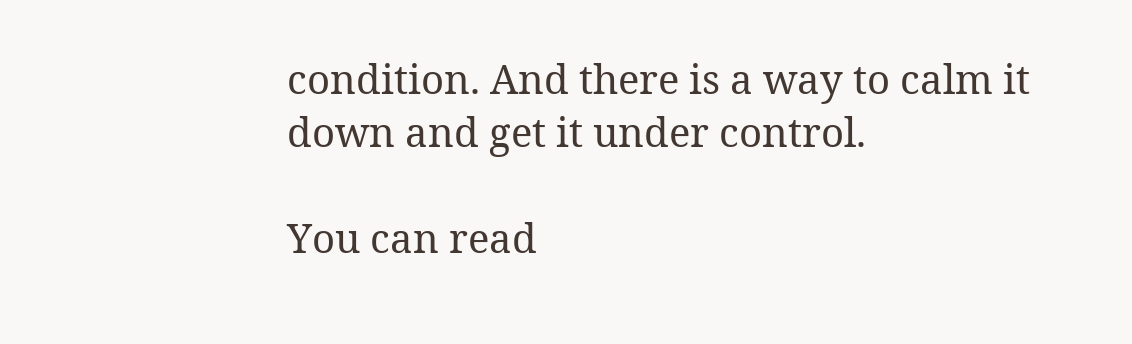condition. And there is a way to calm it down and get it under control.

You can read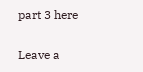part 3 here

Leave a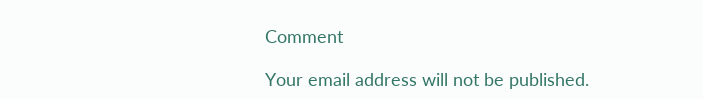Comment

Your email address will not be published.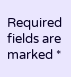Required fields are marked *